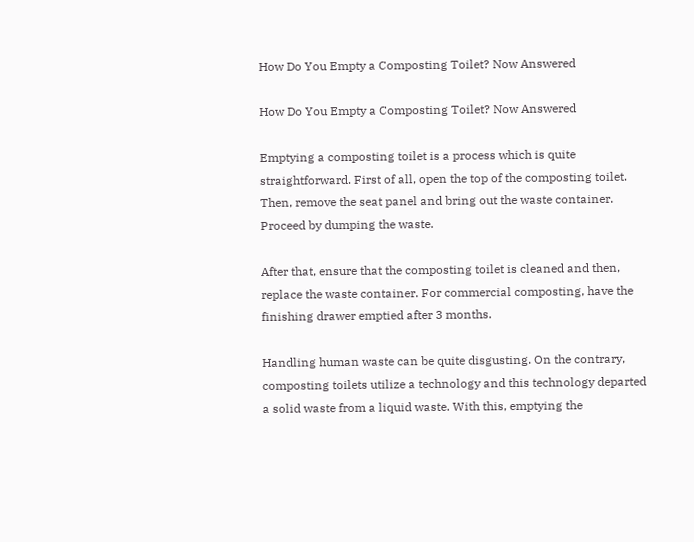How Do You Empty a Composting Toilet? Now Answered

How Do You Empty a Composting Toilet? Now Answered

Emptying a composting toilet is a process which is quite straightforward. First of all, open the top of the composting toilet. Then, remove the seat panel and bring out the waste container. Proceed by dumping the waste.

After that, ensure that the composting toilet is cleaned and then, replace the waste container. For commercial composting, have the finishing drawer emptied after 3 months.

Handling human waste can be quite disgusting. On the contrary, composting toilets utilize a technology and this technology departed a solid waste from a liquid waste. With this, emptying the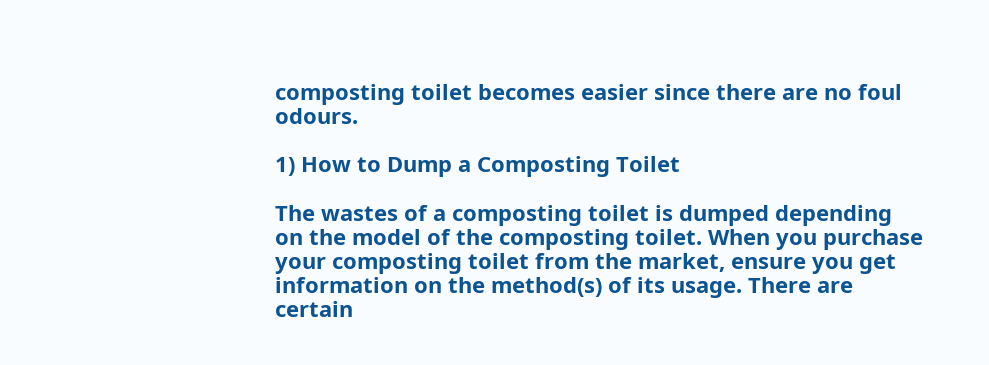composting toilet becomes easier since there are no foul odours.

1) How to Dump a Composting Toilet

The wastes of a composting toilet is dumped depending on the model of the composting toilet. When you purchase your composting toilet from the market, ensure you get information on the method(s) of its usage. There are certain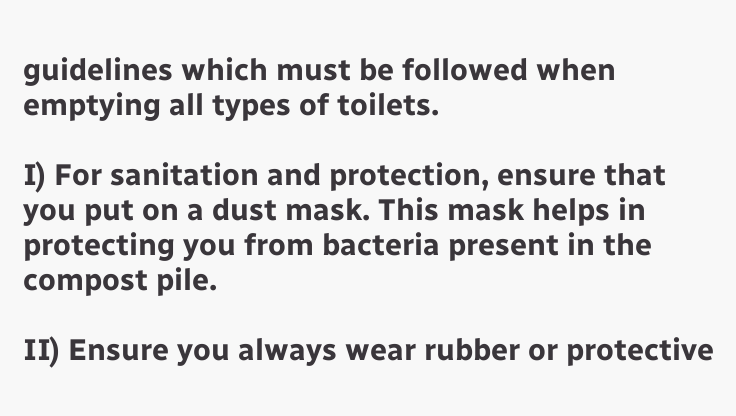guidelines which must be followed when emptying all types of toilets.

I) For sanitation and protection, ensure that you put on a dust mask. This mask helps in protecting you from bacteria present in the compost pile.

II) Ensure you always wear rubber or protective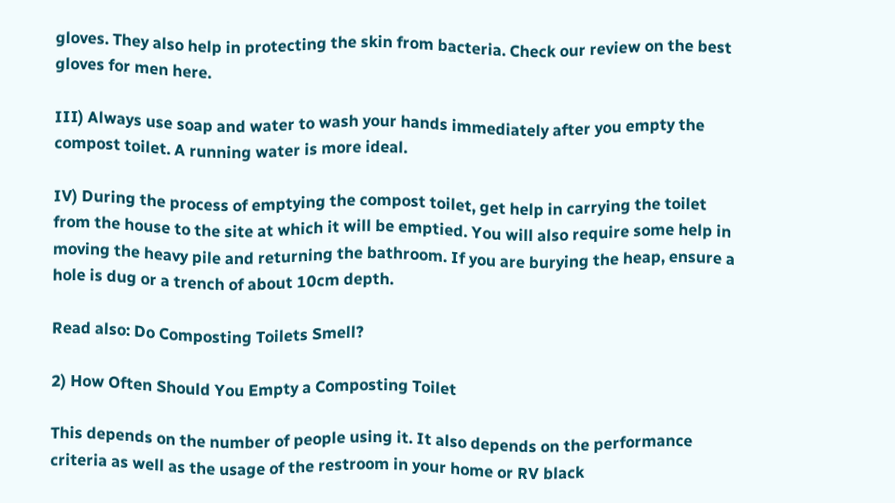gloves. They also help in protecting the skin from bacteria. Check our review on the best gloves for men here.

III) Always use soap and water to wash your hands immediately after you empty the compost toilet. A running water is more ideal.

IV) During the process of emptying the compost toilet, get help in carrying the toilet from the house to the site at which it will be emptied. You will also require some help in moving the heavy pile and returning the bathroom. If you are burying the heap, ensure a hole is dug or a trench of about 10cm depth.

Read also: Do Composting Toilets Smell?

2) How Often Should You Empty a Composting Toilet

This depends on the number of people using it. It also depends on the performance criteria as well as the usage of the restroom in your home or RV black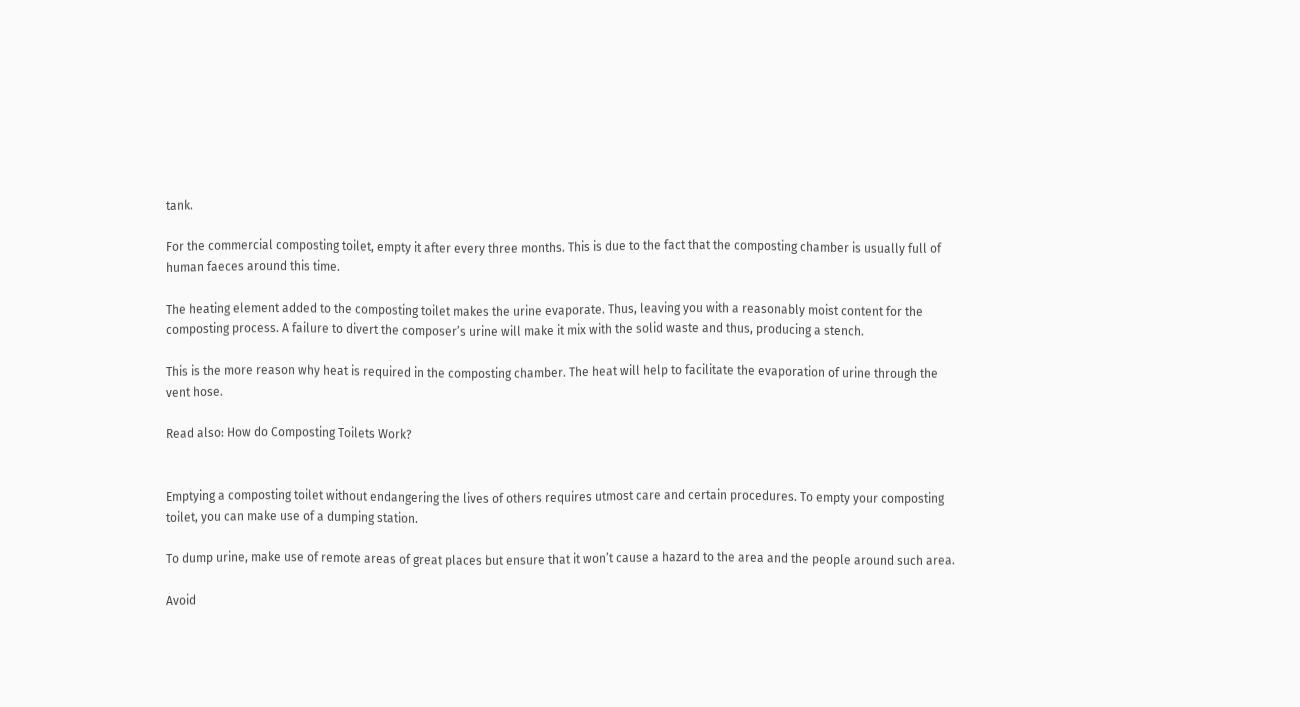tank.

For the commercial composting toilet, empty it after every three months. This is due to the fact that the composting chamber is usually full of human faeces around this time.

The heating element added to the composting toilet makes the urine evaporate. Thus, leaving you with a reasonably moist content for the composting process. A failure to divert the composer’s urine will make it mix with the solid waste and thus, producing a stench.

This is the more reason why heat is required in the composting chamber. The heat will help to facilitate the evaporation of urine through the vent hose.

Read also: How do Composting Toilets Work?


Emptying a composting toilet without endangering the lives of others requires utmost care and certain procedures. To empty your composting toilet, you can make use of a dumping station.

To dump urine, make use of remote areas of great places but ensure that it won’t cause a hazard to the area and the people around such area.

Avoid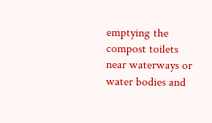emptying the compost toilets near waterways or water bodies and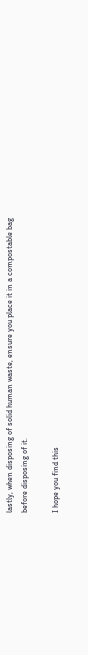lastly, when disposing of solid human waste, ensure you place it in a compostable bag before disposing of it.

I hope you find this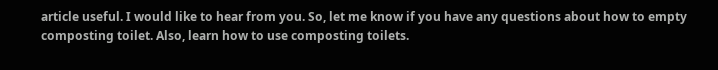article useful. I would like to hear from you. So, let me know if you have any questions about how to empty composting toilet. Also, learn how to use composting toilets.